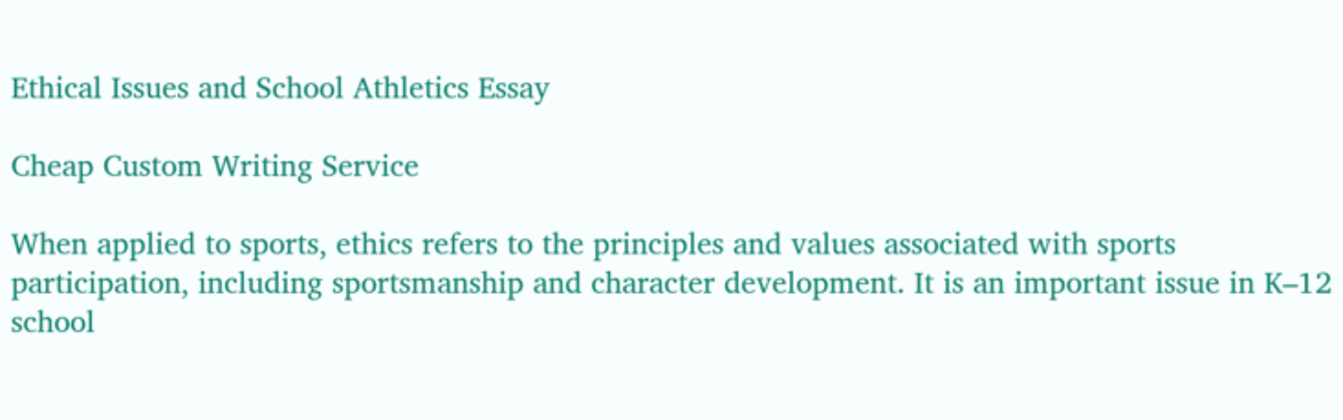Ethical Issues and School Athletics Essay

Cheap Custom Writing Service

When applied to sports, ethics refers to the principles and values associated with sports participation, including sportsmanship and character development. It is an important issue in K–12 school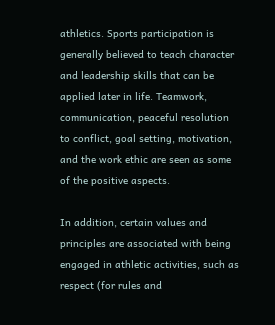athletics. Sports participation is generally believed to teach character and leadership skills that can be applied later in life. Teamwork, communication, peaceful resolution to conflict, goal setting, motivation, and the work ethic are seen as some of the positive aspects.

In addition, certain values and principles are associated with being engaged in athletic activities, such as respect (for rules and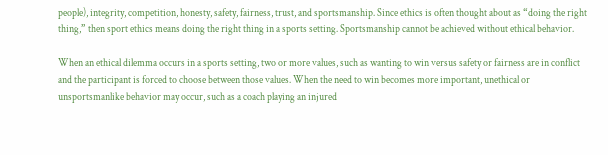people), integrity, competition, honesty, safety, fairness, trust, and sportsmanship. Since ethics is often thought about as “doing the right thing,” then sport ethics means doing the right thing in a sports setting. Sportsmanship cannot be achieved without ethical behavior.

When an ethical dilemma occurs in a sports setting, two or more values, such as wanting to win versus safety or fairness are in conflict and the participant is forced to choose between those values. When the need to win becomes more important, unethical or unsportsmanlike behavior may occur, such as a coach playing an injured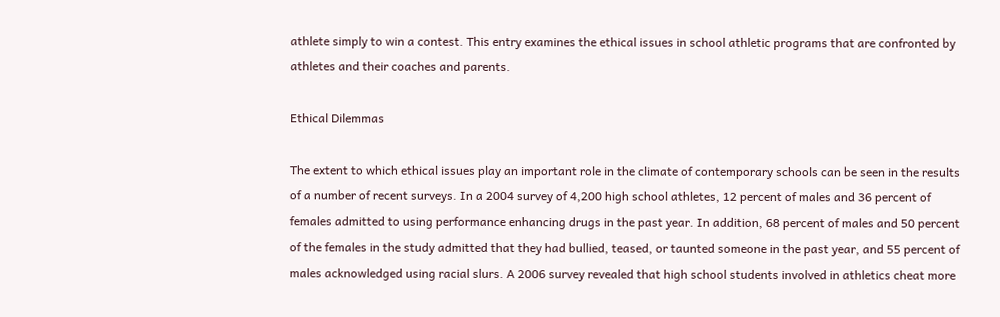athlete simply to win a contest. This entry examines the ethical issues in school athletic programs that are confronted by athletes and their coaches and parents.

Ethical Dilemmas

The extent to which ethical issues play an important role in the climate of contemporary schools can be seen in the results of a number of recent surveys. In a 2004 survey of 4,200 high school athletes, 12 percent of males and 36 percent of females admitted to using performance enhancing drugs in the past year. In addition, 68 percent of males and 50 percent of the females in the study admitted that they had bullied, teased, or taunted someone in the past year, and 55 percent of males acknowledged using racial slurs. A 2006 survey revealed that high school students involved in athletics cheat more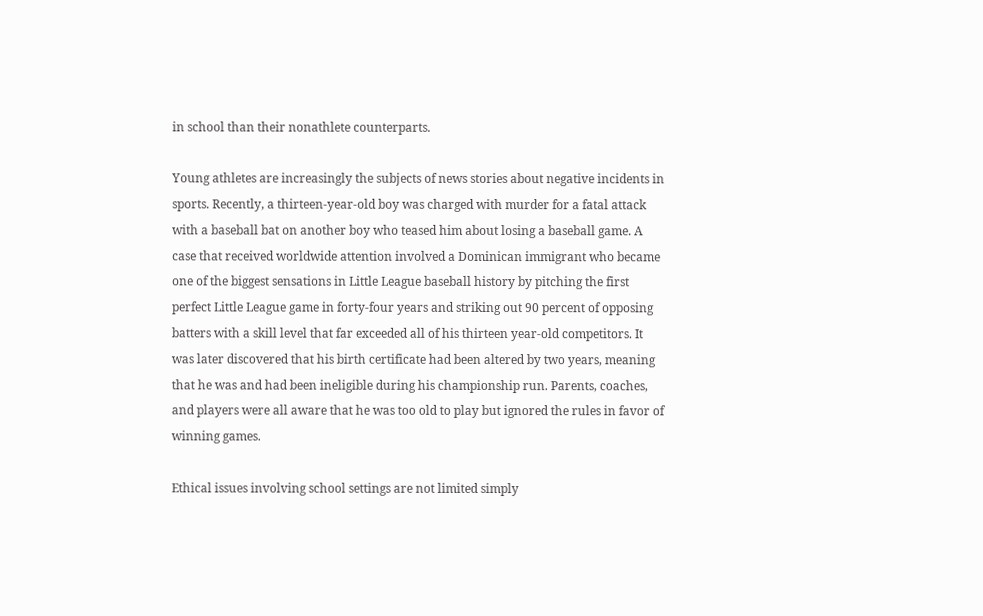in school than their nonathlete counterparts.

Young athletes are increasingly the subjects of news stories about negative incidents in sports. Recently, a thirteen-year-old boy was charged with murder for a fatal attack with a baseball bat on another boy who teased him about losing a baseball game. A case that received worldwide attention involved a Dominican immigrant who became one of the biggest sensations in Little League baseball history by pitching the first perfect Little League game in forty-four years and striking out 90 percent of opposing batters with a skill level that far exceeded all of his thirteen year-old competitors. It was later discovered that his birth certificate had been altered by two years, meaning that he was and had been ineligible during his championship run. Parents, coaches, and players were all aware that he was too old to play but ignored the rules in favor of winning games.

Ethical issues involving school settings are not limited simply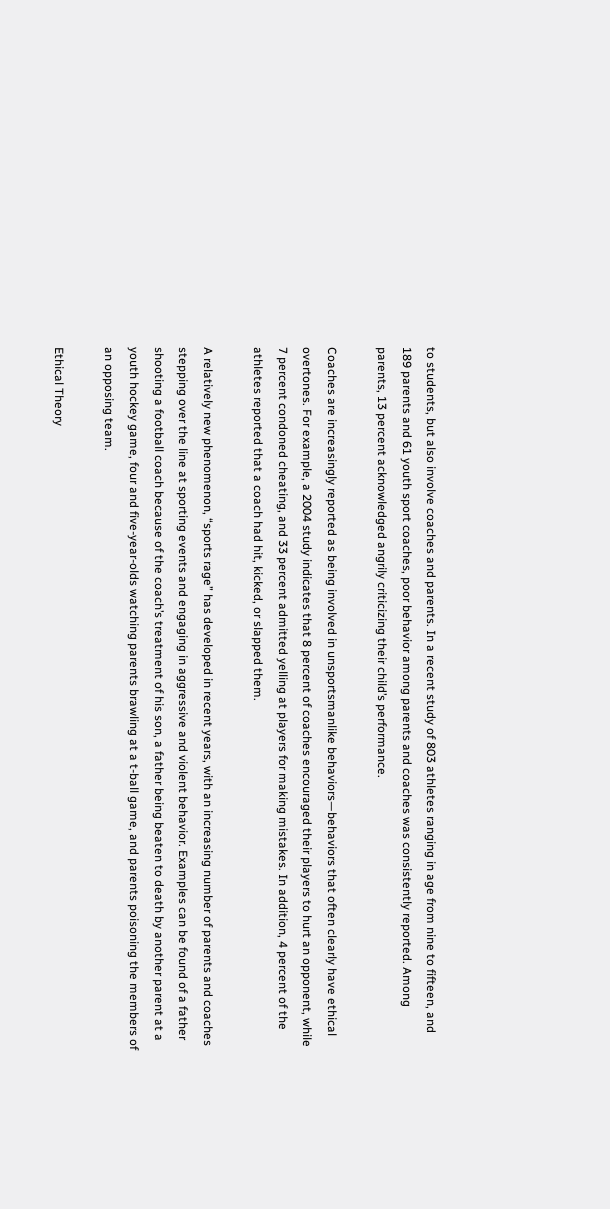to students, but also involve coaches and parents. In a recent study of 803 athletes ranging in age from nine to fifteen, and 189 parents and 61 youth sport coaches, poor behavior among parents and coaches was consistently reported. Among parents, 13 percent acknowledged angrily criticizing their child’s performance.

Coaches are increasingly reported as being involved in unsportsmanlike behaviors—behaviors that often clearly have ethical overtones. For example, a 2004 study indicates that 8 percent of coaches encouraged their players to hurt an opponent, while 7 percent condoned cheating, and 33 percent admitted yelling at players for making mistakes. In addition, 4 percent of the athletes reported that a coach had hit, kicked, or slapped them.

A relatively new phenomenon, “sports rage” has developed in recent years, with an increasing number of parents and coaches stepping over the line at sporting events and engaging in aggressive and violent behavior. Examples can be found of a father shooting a football coach because of the coach’s treatment of his son, a father being beaten to death by another parent at a youth hockey game, four and five-year-olds watching parents brawling at a t-ball game, and parents poisoning the members of an opposing team.

Ethical Theory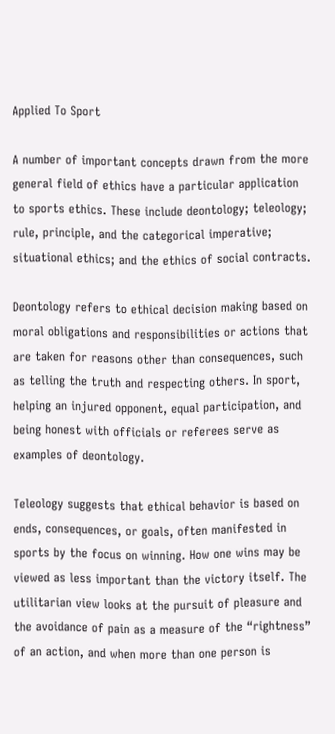Applied To Sport

A number of important concepts drawn from the more general field of ethics have a particular application to sports ethics. These include deontology; teleology; rule, principle, and the categorical imperative; situational ethics; and the ethics of social contracts.

Deontology refers to ethical decision making based on moral obligations and responsibilities or actions that are taken for reasons other than consequences, such as telling the truth and respecting others. In sport, helping an injured opponent, equal participation, and being honest with officials or referees serve as examples of deontology.

Teleology suggests that ethical behavior is based on ends, consequences, or goals, often manifested in sports by the focus on winning. How one wins may be viewed as less important than the victory itself. The utilitarian view looks at the pursuit of pleasure and the avoidance of pain as a measure of the “rightness” of an action, and when more than one person is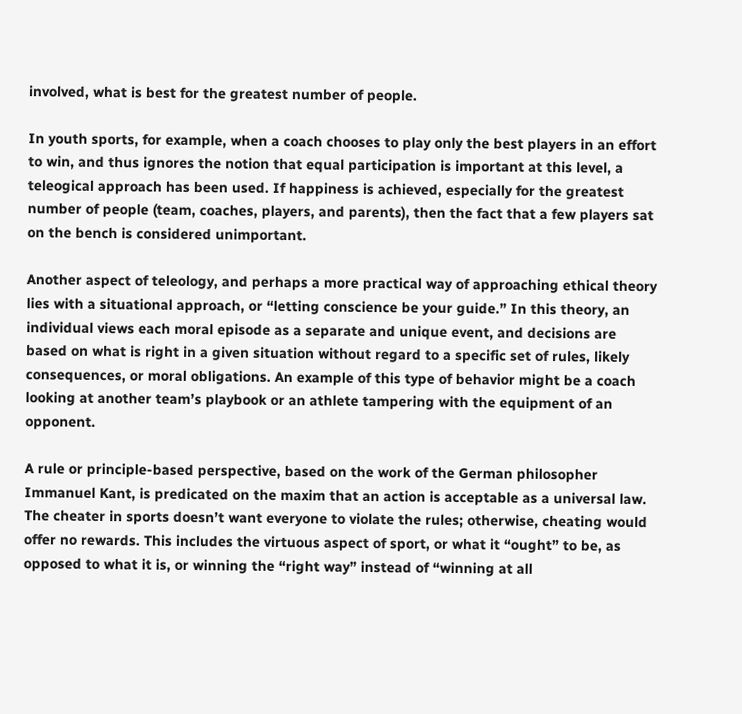involved, what is best for the greatest number of people.

In youth sports, for example, when a coach chooses to play only the best players in an effort to win, and thus ignores the notion that equal participation is important at this level, a teleogical approach has been used. If happiness is achieved, especially for the greatest number of people (team, coaches, players, and parents), then the fact that a few players sat on the bench is considered unimportant.

Another aspect of teleology, and perhaps a more practical way of approaching ethical theory lies with a situational approach, or “letting conscience be your guide.” In this theory, an individual views each moral episode as a separate and unique event, and decisions are based on what is right in a given situation without regard to a specific set of rules, likely consequences, or moral obligations. An example of this type of behavior might be a coach looking at another team’s playbook or an athlete tampering with the equipment of an opponent.

A rule or principle-based perspective, based on the work of the German philosopher Immanuel Kant, is predicated on the maxim that an action is acceptable as a universal law. The cheater in sports doesn’t want everyone to violate the rules; otherwise, cheating would offer no rewards. This includes the virtuous aspect of sport, or what it “ought” to be, as opposed to what it is, or winning the “right way” instead of “winning at all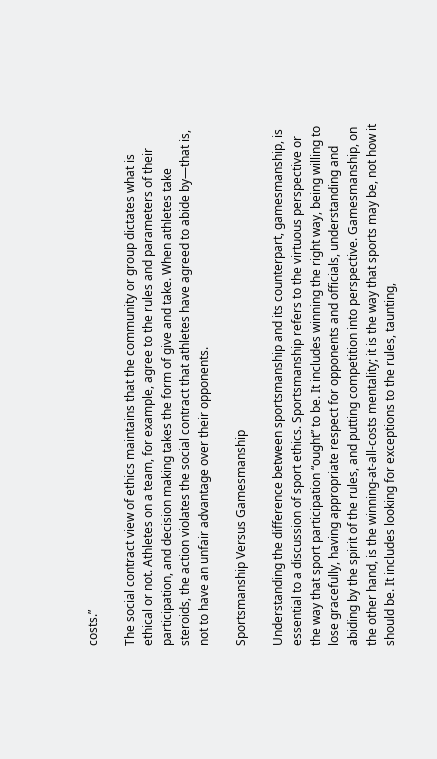costs.”

The social contract view of ethics maintains that the community or group dictates what is ethical or not. Athletes on a team, for example, agree to the rules and parameters of their participation, and decision making takes the form of give and take. When athletes take steroids, the action violates the social contract that athletes have agreed to abide by—that is, not to have an unfair advantage over their opponents.

Sportsmanship Versus Gamesmanship

Understanding the difference between sportsmanship and its counterpart, gamesmanship, is essential to a discussion of sport ethics. Sportsmanship refers to the virtuous perspective or the way that sport participation “ought” to be. It includes winning the right way, being willing to lose gracefully, having appropriate respect for opponents and officials, understanding and abiding by the spirit of the rules, and putting competition into perspective. Gamesmanship, on the other hand, is the winning-at-all-costs mentality; it is the way that sports may be, not how it should be. It includes looking for exceptions to the rules, taunting,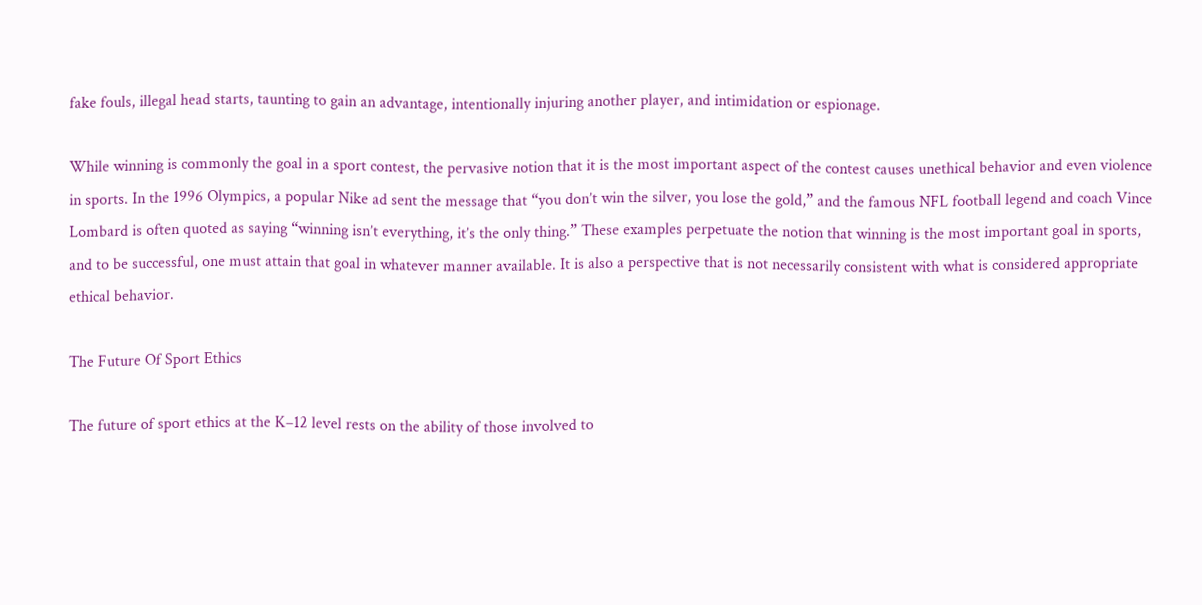fake fouls, illegal head starts, taunting to gain an advantage, intentionally injuring another player, and intimidation or espionage.

While winning is commonly the goal in a sport contest, the pervasive notion that it is the most important aspect of the contest causes unethical behavior and even violence in sports. In the 1996 Olympics, a popular Nike ad sent the message that “you don’t win the silver, you lose the gold,” and the famous NFL football legend and coach Vince Lombard is often quoted as saying “winning isn’t everything, it’s the only thing.” These examples perpetuate the notion that winning is the most important goal in sports, and to be successful, one must attain that goal in whatever manner available. It is also a perspective that is not necessarily consistent with what is considered appropriate ethical behavior.

The Future Of Sport Ethics

The future of sport ethics at the K–12 level rests on the ability of those involved to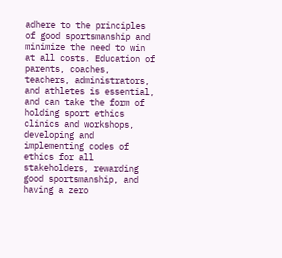adhere to the principles of good sportsmanship and minimize the need to win at all costs. Education of parents, coaches, teachers, administrators, and athletes is essential, and can take the form of holding sport ethics clinics and workshops, developing and implementing codes of ethics for all stakeholders, rewarding good sportsmanship, and having a zero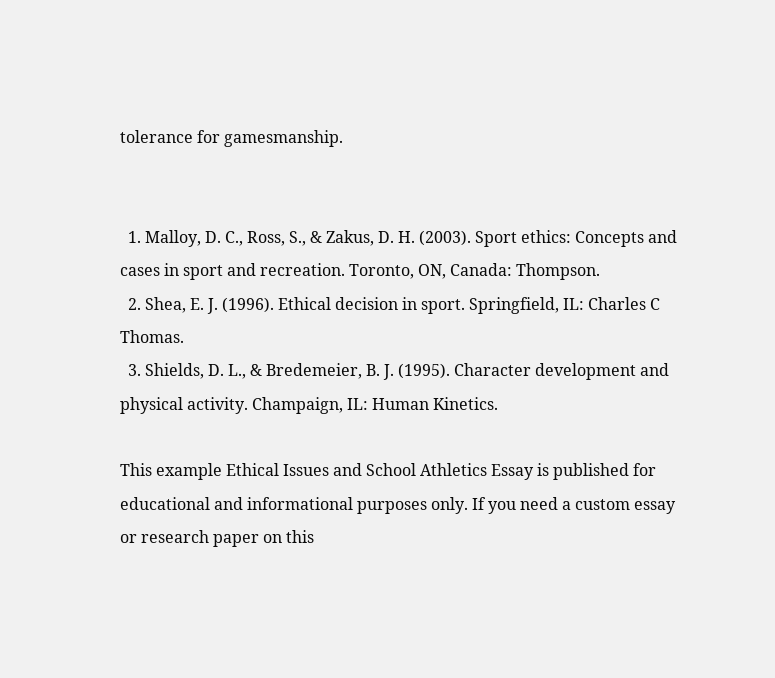tolerance for gamesmanship.


  1. Malloy, D. C., Ross, S., & Zakus, D. H. (2003). Sport ethics: Concepts and cases in sport and recreation. Toronto, ON, Canada: Thompson.
  2. Shea, E. J. (1996). Ethical decision in sport. Springfield, IL: Charles C Thomas.
  3. Shields, D. L., & Bredemeier, B. J. (1995). Character development and physical activity. Champaign, IL: Human Kinetics.

This example Ethical Issues and School Athletics Essay is published for educational and informational purposes only. If you need a custom essay or research paper on this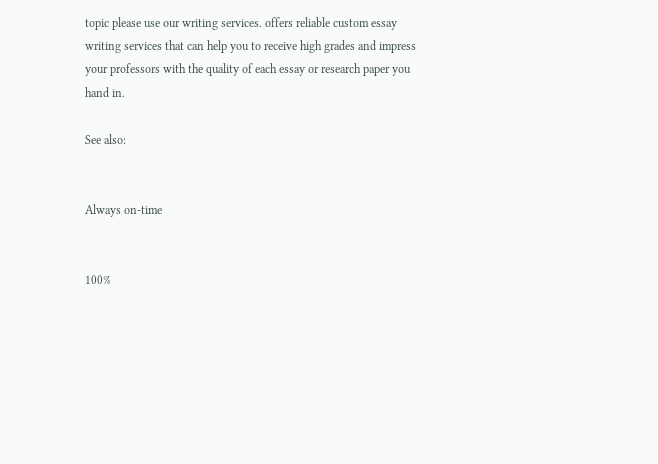topic please use our writing services. offers reliable custom essay writing services that can help you to receive high grades and impress your professors with the quality of each essay or research paper you hand in.

See also:


Always on-time


100%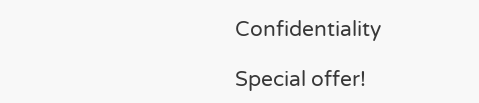Confidentiality

Special offer!